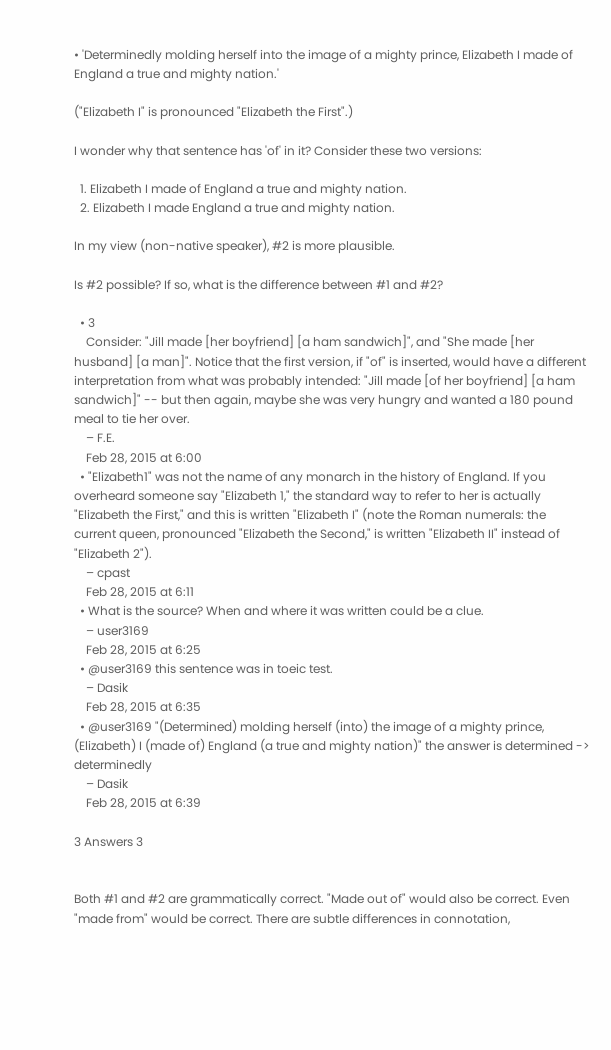• 'Determinedly molding herself into the image of a mighty prince, Elizabeth I made of England a true and mighty nation.'

("Elizabeth I" is pronounced "Elizabeth the First".)

I wonder why that sentence has 'of' in it? Consider these two versions:

  1. Elizabeth I made of England a true and mighty nation.
  2. Elizabeth I made England a true and mighty nation.

In my view (non-native speaker), #2 is more plausible.

Is #2 possible? If so, what is the difference between #1 and #2?

  • 3
    Consider: "Jill made [her boyfriend] [a ham sandwich]", and "She made [her husband] [a man]". Notice that the first version, if "of" is inserted, would have a different interpretation from what was probably intended: "Jill made [of her boyfriend] [a ham sandwich]" -- but then again, maybe she was very hungry and wanted a 180 pound meal to tie her over.
    – F.E.
    Feb 28, 2015 at 6:00
  • "Elizabeth1" was not the name of any monarch in the history of England. If you overheard someone say "Elizabeth 1," the standard way to refer to her is actually "Elizabeth the First," and this is written "Elizabeth I" (note the Roman numerals: the current queen, pronounced "Elizabeth the Second," is written "Elizabeth II" instead of "Elizabeth 2").
    – cpast
    Feb 28, 2015 at 6:11
  • What is the source? When and where it was written could be a clue.
    – user3169
    Feb 28, 2015 at 6:25
  • @user3169 this sentence was in toeic test.
    – Dasik
    Feb 28, 2015 at 6:35
  • @user3169 "(Determined) molding herself (into) the image of a mighty prince, (Elizabeth) I (made of) England (a true and mighty nation)" the answer is determined -> determinedly
    – Dasik
    Feb 28, 2015 at 6:39

3 Answers 3


Both #1 and #2 are grammatically correct. "Made out of" would also be correct. Even "made from" would be correct. There are subtle differences in connotation,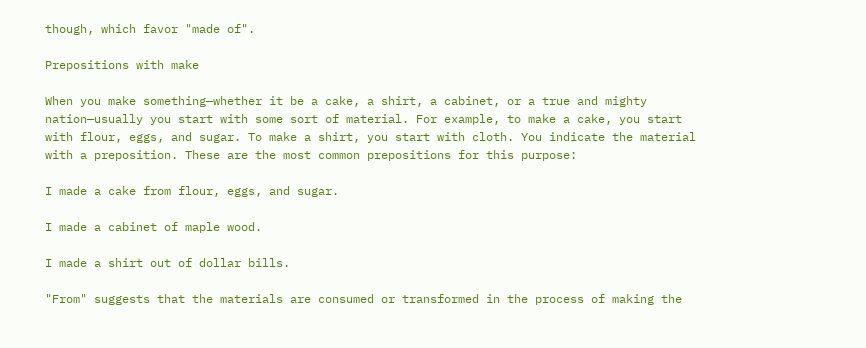though, which favor "made of".

Prepositions with make

When you make something—whether it be a cake, a shirt, a cabinet, or a true and mighty nation—usually you start with some sort of material. For example, to make a cake, you start with flour, eggs, and sugar. To make a shirt, you start with cloth. You indicate the material with a preposition. These are the most common prepositions for this purpose:

I made a cake from flour, eggs, and sugar.

I made a cabinet of maple wood.

I made a shirt out of dollar bills.

"From" suggests that the materials are consumed or transformed in the process of making the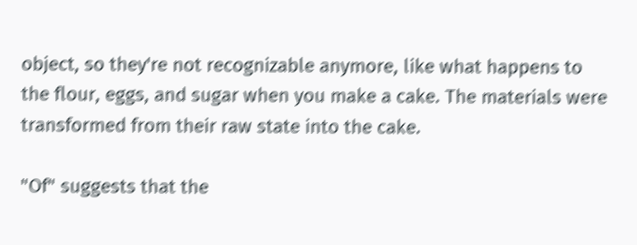object, so they're not recognizable anymore, like what happens to the flour, eggs, and sugar when you make a cake. The materials were transformed from their raw state into the cake.

"Of" suggests that the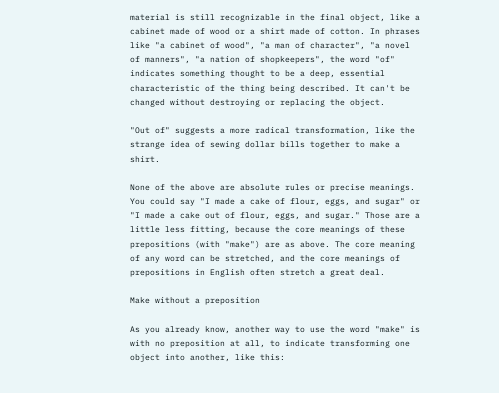material is still recognizable in the final object, like a cabinet made of wood or a shirt made of cotton. In phrases like "a cabinet of wood", "a man of character", "a novel of manners", "a nation of shopkeepers", the word "of" indicates something thought to be a deep, essential characteristic of the thing being described. It can't be changed without destroying or replacing the object.

"Out of" suggests a more radical transformation, like the strange idea of sewing dollar bills together to make a shirt.

None of the above are absolute rules or precise meanings. You could say "I made a cake of flour, eggs, and sugar" or "I made a cake out of flour, eggs, and sugar." Those are a little less fitting, because the core meanings of these prepositions (with "make") are as above. The core meaning of any word can be stretched, and the core meanings of prepositions in English often stretch a great deal.

Make without a preposition

As you already know, another way to use the word "make" is with no preposition at all, to indicate transforming one object into another, like this: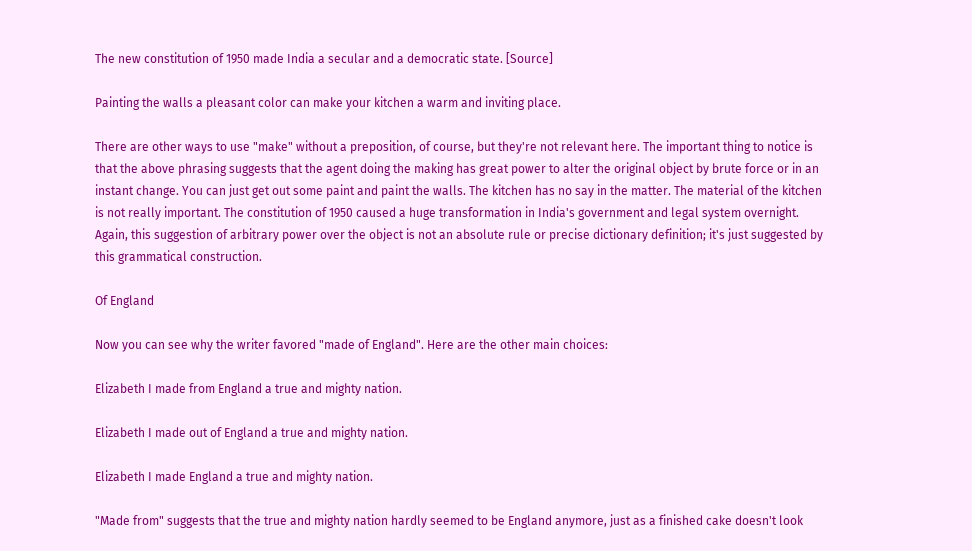The new constitution of 1950 made India a secular and a democratic state. [Source]

Painting the walls a pleasant color can make your kitchen a warm and inviting place.

There are other ways to use "make" without a preposition, of course, but they're not relevant here. The important thing to notice is that the above phrasing suggests that the agent doing the making has great power to alter the original object by brute force or in an instant change. You can just get out some paint and paint the walls. The kitchen has no say in the matter. The material of the kitchen is not really important. The constitution of 1950 caused a huge transformation in India's government and legal system overnight. Again, this suggestion of arbitrary power over the object is not an absolute rule or precise dictionary definition; it's just suggested by this grammatical construction.

Of England

Now you can see why the writer favored "made of England". Here are the other main choices:

Elizabeth I made from England a true and mighty nation.

Elizabeth I made out of England a true and mighty nation.

Elizabeth I made England a true and mighty nation.

"Made from" suggests that the true and mighty nation hardly seemed to be England anymore, just as a finished cake doesn't look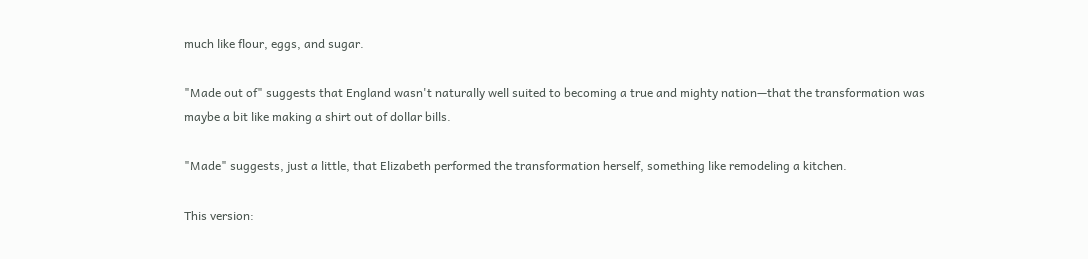much like flour, eggs, and sugar.

"Made out of" suggests that England wasn't naturally well suited to becoming a true and mighty nation—that the transformation was maybe a bit like making a shirt out of dollar bills.

"Made" suggests, just a little, that Elizabeth performed the transformation herself, something like remodeling a kitchen.

This version: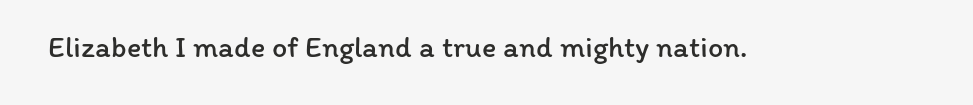Elizabeth I made of England a true and mighty nation.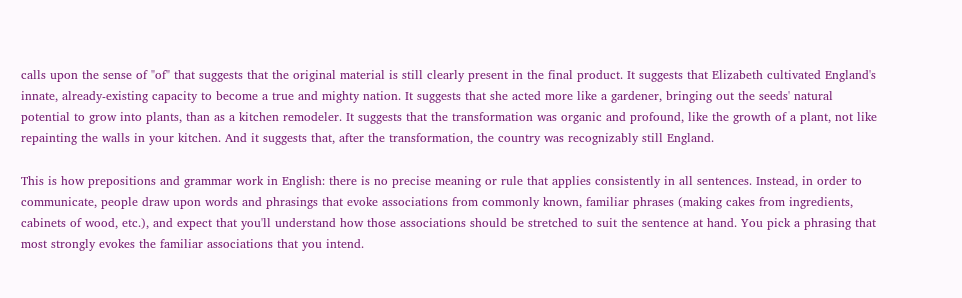calls upon the sense of "of" that suggests that the original material is still clearly present in the final product. It suggests that Elizabeth cultivated England's innate, already-existing capacity to become a true and mighty nation. It suggests that she acted more like a gardener, bringing out the seeds' natural potential to grow into plants, than as a kitchen remodeler. It suggests that the transformation was organic and profound, like the growth of a plant, not like repainting the walls in your kitchen. And it suggests that, after the transformation, the country was recognizably still England.

This is how prepositions and grammar work in English: there is no precise meaning or rule that applies consistently in all sentences. Instead, in order to communicate, people draw upon words and phrasings that evoke associations from commonly known, familiar phrases (making cakes from ingredients, cabinets of wood, etc.), and expect that you'll understand how those associations should be stretched to suit the sentence at hand. You pick a phrasing that most strongly evokes the familiar associations that you intend.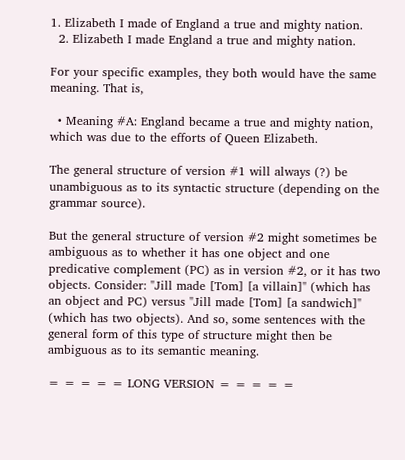1. Elizabeth I made of England a true and mighty nation.
  2. Elizabeth I made England a true and mighty nation.

For your specific examples, they both would have the same meaning. That is,

  • Meaning #A: England became a true and mighty nation, which was due to the efforts of Queen Elizabeth.

The general structure of version #1 will always (?) be unambiguous as to its syntactic structure (depending on the grammar source).

But the general structure of version #2 might sometimes be ambiguous as to whether it has one object and one predicative complement (PC) as in version #2, or it has two objects. Consider: "Jill made [Tom] [a villain]" (which has an object and PC) versus "Jill made [Tom] [a sandwich]" (which has two objects). And so, some sentences with the general form of this type of structure might then be ambiguous as to its semantic meaning.

= = = = = LONG VERSION = = = = =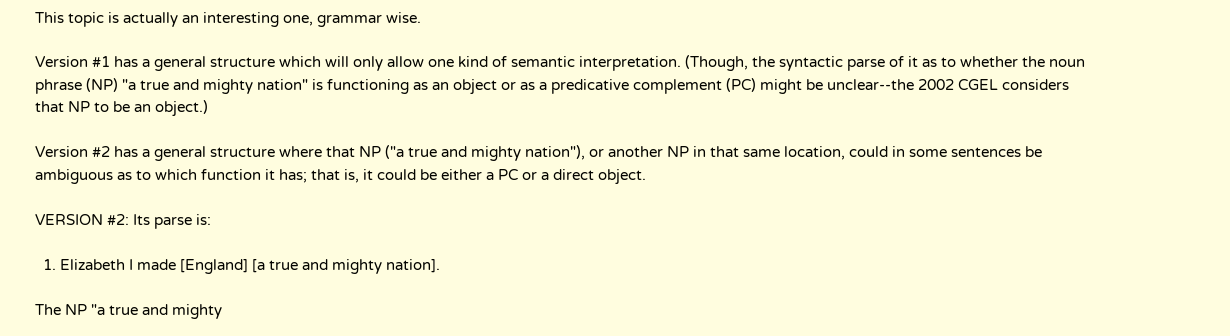This topic is actually an interesting one, grammar wise.

Version #1 has a general structure which will only allow one kind of semantic interpretation. (Though, the syntactic parse of it as to whether the noun phrase (NP) "a true and mighty nation" is functioning as an object or as a predicative complement (PC) might be unclear--the 2002 CGEL considers that NP to be an object.)

Version #2 has a general structure where that NP ("a true and mighty nation"), or another NP in that same location, could in some sentences be ambiguous as to which function it has; that is, it could be either a PC or a direct object.

VERSION #2: Its parse is:

  1. Elizabeth I made [England] [a true and mighty nation].

The NP "a true and mighty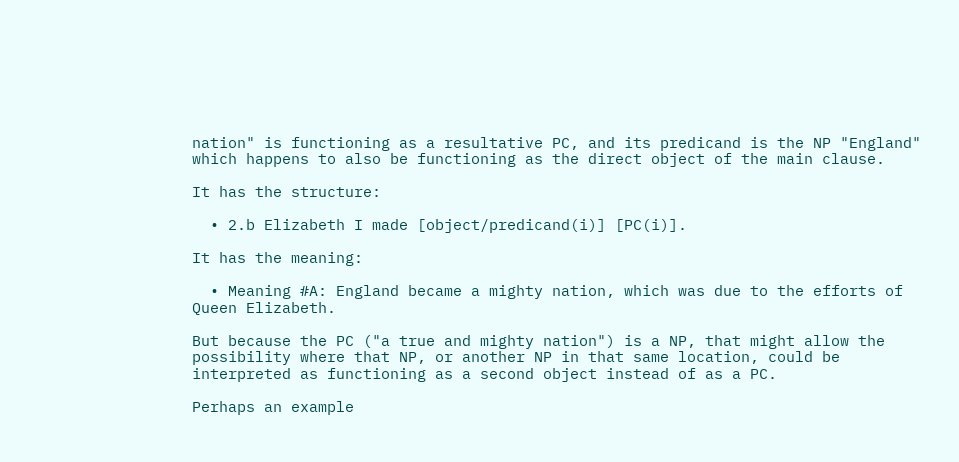nation" is functioning as a resultative PC, and its predicand is the NP "England" which happens to also be functioning as the direct object of the main clause.

It has the structure:

  • 2.b Elizabeth I made [object/predicand(i)] [PC(i)].

It has the meaning:

  • Meaning #A: England became a mighty nation, which was due to the efforts of Queen Elizabeth.

But because the PC ("a true and mighty nation") is a NP, that might allow the possibility where that NP, or another NP in that same location, could be interpreted as functioning as a second object instead of as a PC.

Perhaps an example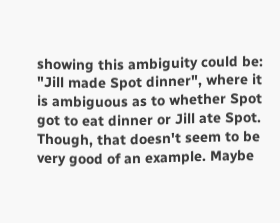showing this ambiguity could be: "Jill made Spot dinner", where it is ambiguous as to whether Spot got to eat dinner or Jill ate Spot. Though, that doesn't seem to be very good of an example. Maybe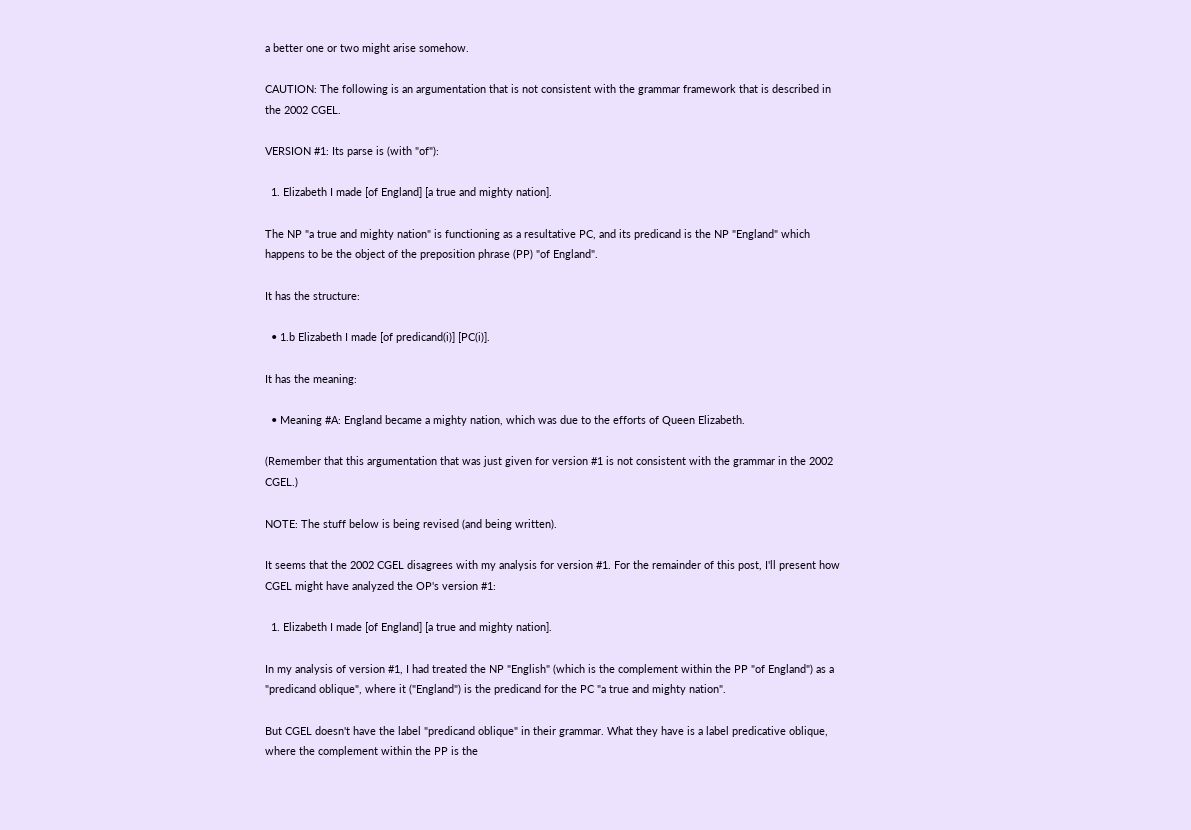a better one or two might arise somehow.

CAUTION: The following is an argumentation that is not consistent with the grammar framework that is described in the 2002 CGEL.

VERSION #1: Its parse is (with "of"):

  1. Elizabeth I made [of England] [a true and mighty nation].

The NP "a true and mighty nation" is functioning as a resultative PC, and its predicand is the NP "England" which happens to be the object of the preposition phrase (PP) "of England".

It has the structure:

  • 1.b Elizabeth I made [of predicand(i)] [PC(i)].

It has the meaning:

  • Meaning #A: England became a mighty nation, which was due to the efforts of Queen Elizabeth.

(Remember that this argumentation that was just given for version #1 is not consistent with the grammar in the 2002 CGEL.)

NOTE: The stuff below is being revised (and being written).

It seems that the 2002 CGEL disagrees with my analysis for version #1. For the remainder of this post, I'll present how CGEL might have analyzed the OP's version #1:

  1. Elizabeth I made [of England] [a true and mighty nation].

In my analysis of version #1, I had treated the NP "English" (which is the complement within the PP "of England") as a "predicand oblique", where it ("England") is the predicand for the PC "a true and mighty nation".

But CGEL doesn't have the label "predicand oblique" in their grammar. What they have is a label predicative oblique, where the complement within the PP is the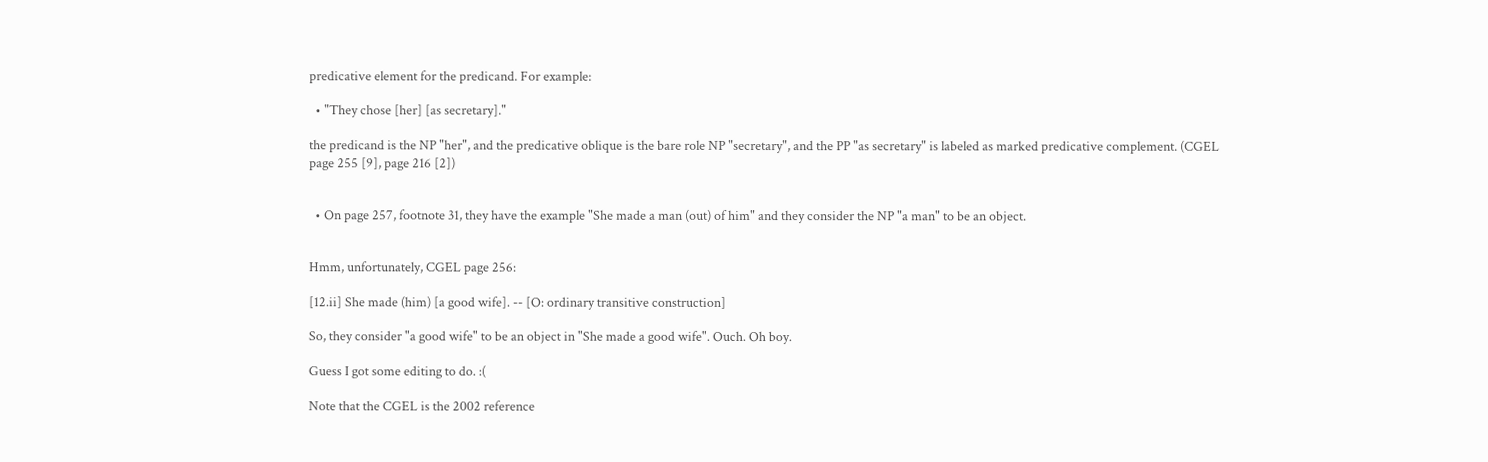predicative element for the predicand. For example:

  • "They chose [her] [as secretary]."

the predicand is the NP "her", and the predicative oblique is the bare role NP "secretary", and the PP "as secretary" is labeled as marked predicative complement. (CGEL page 255 [9], page 216 [2])


  • On page 257, footnote 31, they have the example "She made a man (out) of him" and they consider the NP "a man" to be an object.


Hmm, unfortunately, CGEL page 256:

[12.ii] She made (him) [a good wife]. -- [O: ordinary transitive construction]

So, they consider "a good wife" to be an object in "She made a good wife". Ouch. Oh boy.

Guess I got some editing to do. :(

Note that the CGEL is the 2002 reference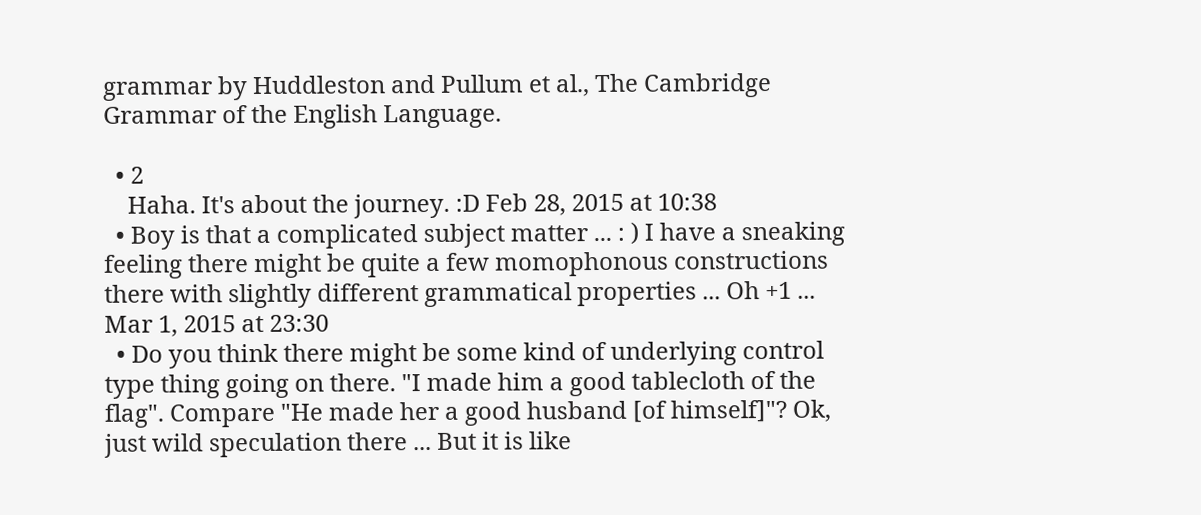grammar by Huddleston and Pullum et al., The Cambridge Grammar of the English Language.

  • 2
    Haha. It's about the journey. :D Feb 28, 2015 at 10:38
  • Boy is that a complicated subject matter ... : ) I have a sneaking feeling there might be quite a few momophonous constructions there with slightly different grammatical properties ... Oh +1 ... Mar 1, 2015 at 23:30
  • Do you think there might be some kind of underlying control type thing going on there. "I made him a good tablecloth of the flag". Compare "He made her a good husband [of himself]"? Ok, just wild speculation there ... But it is like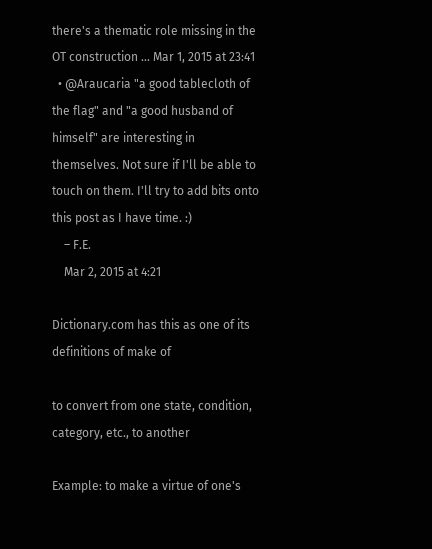there's a thematic role missing in the OT construction ... Mar 1, 2015 at 23:41
  • @Araucaria "a good tablecloth of the flag" and "a good husband of himself" are interesting in themselves. Not sure if I'll be able to touch on them. I'll try to add bits onto this post as I have time. :)
    – F.E.
    Mar 2, 2015 at 4:21

Dictionary.com has this as one of its definitions of make of

to convert from one state, condition, category, etc., to another

Example: to make a virtue of one's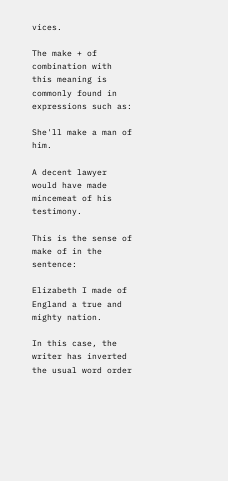vices.

The make + of combination with this meaning is commonly found in expressions such as:

She'll make a man of him.

A decent lawyer would have made mincemeat of his testimony.

This is the sense of make of in the sentence:

Elizabeth I made of England a true and mighty nation.

In this case, the writer has inverted the usual word order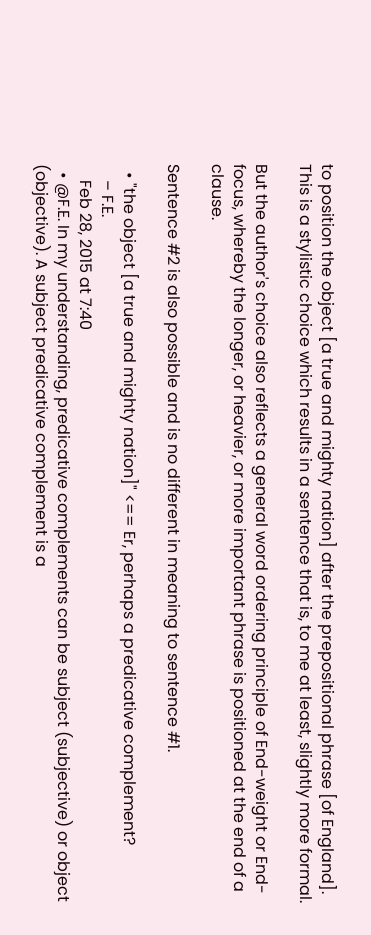to position the object [a true and mighty nation] after the prepositional phrase [of England]. This is a stylistic choice which results in a sentence that is, to me at least, slightly more formal.

But the author's choice also reflects a general word ordering principle of End-weight or End-focus, whereby the longer, or heavier, or more important phrase is positioned at the end of a clause.

Sentence #2 is also possible and is no different in meaning to sentence #1.

  • "the object [a true and mighty nation]" <== Er, perhaps a predicative complement?
    – F.E.
    Feb 28, 2015 at 7:40
  • @F.E. In my understanding, predicative complements can be subject (subjective) or object (objective). A subject predicative complement is a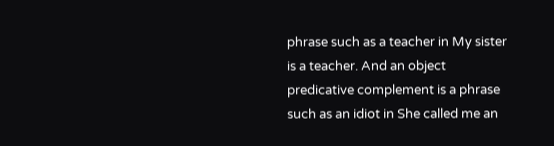phrase such as a teacher in My sister is a teacher. And an object predicative complement is a phrase such as an idiot in She called me an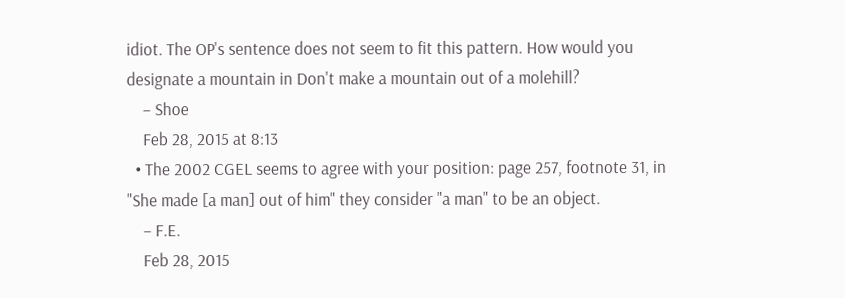idiot. The OP's sentence does not seem to fit this pattern. How would you designate a mountain in Don't make a mountain out of a molehill?
    – Shoe
    Feb 28, 2015 at 8:13
  • The 2002 CGEL seems to agree with your position: page 257, footnote 31, in "She made [a man] out of him" they consider "a man" to be an object.
    – F.E.
    Feb 28, 2015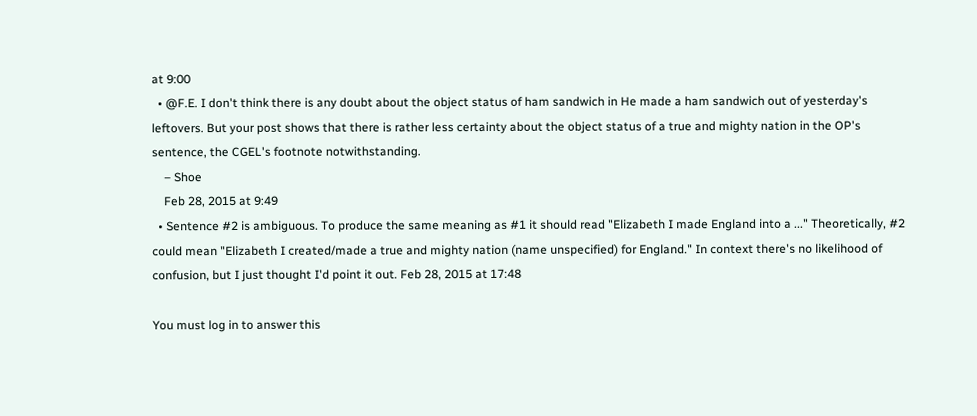at 9:00
  • @F.E. I don't think there is any doubt about the object status of ham sandwich in He made a ham sandwich out of yesterday's leftovers. But your post shows that there is rather less certainty about the object status of a true and mighty nation in the OP's sentence, the CGEL's footnote notwithstanding.
    – Shoe
    Feb 28, 2015 at 9:49
  • Sentence #2 is ambiguous. To produce the same meaning as #1 it should read "Elizabeth I made England into a ..." Theoretically, #2 could mean "Elizabeth I created/made a true and mighty nation (name unspecified) for England." In context there's no likelihood of confusion, but I just thought I'd point it out. Feb 28, 2015 at 17:48

You must log in to answer this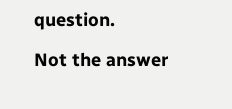question.

Not the answer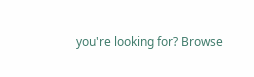you're looking for? Browse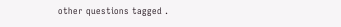other questions tagged .